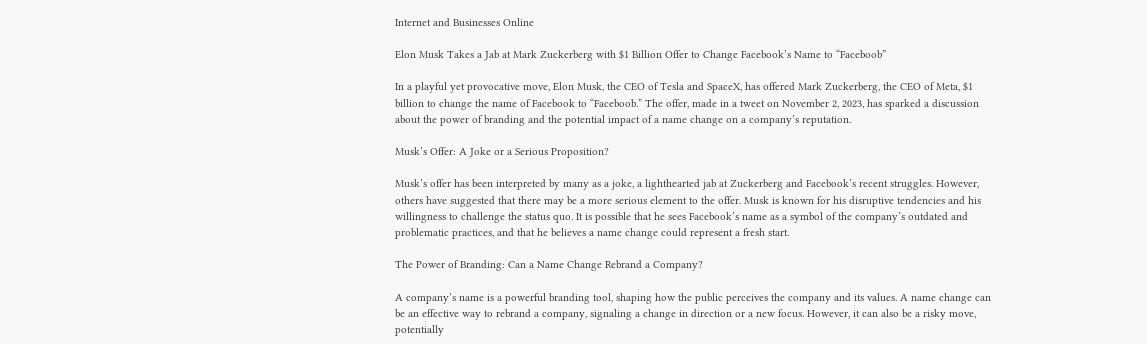Internet and Businesses Online

Elon Musk Takes a Jab at Mark Zuckerberg with $1 Billion Offer to Change Facebook’s Name to “Faceboob”

In a playful yet provocative move, Elon Musk, the CEO of Tesla and SpaceX, has offered Mark Zuckerberg, the CEO of Meta, $1 billion to change the name of Facebook to “Faceboob.” The offer, made in a tweet on November 2, 2023, has sparked a discussion about the power of branding and the potential impact of a name change on a company’s reputation.

Musk’s Offer: A Joke or a Serious Proposition?

Musk’s offer has been interpreted by many as a joke, a lighthearted jab at Zuckerberg and Facebook’s recent struggles. However, others have suggested that there may be a more serious element to the offer. Musk is known for his disruptive tendencies and his willingness to challenge the status quo. It is possible that he sees Facebook’s name as a symbol of the company’s outdated and problematic practices, and that he believes a name change could represent a fresh start.

The Power of Branding: Can a Name Change Rebrand a Company?

A company’s name is a powerful branding tool, shaping how the public perceives the company and its values. A name change can be an effective way to rebrand a company, signaling a change in direction or a new focus. However, it can also be a risky move, potentially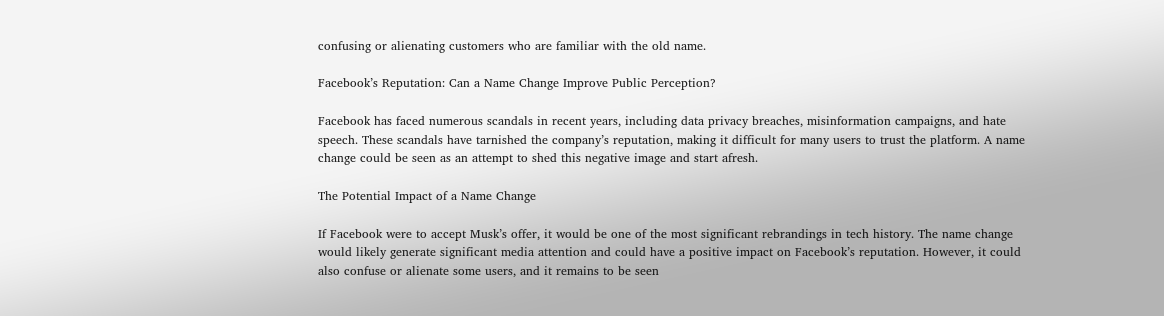confusing or alienating customers who are familiar with the old name.

Facebook’s Reputation: Can a Name Change Improve Public Perception?

Facebook has faced numerous scandals in recent years, including data privacy breaches, misinformation campaigns, and hate speech. These scandals have tarnished the company’s reputation, making it difficult for many users to trust the platform. A name change could be seen as an attempt to shed this negative image and start afresh.

The Potential Impact of a Name Change

If Facebook were to accept Musk’s offer, it would be one of the most significant rebrandings in tech history. The name change would likely generate significant media attention and could have a positive impact on Facebook’s reputation. However, it could also confuse or alienate some users, and it remains to be seen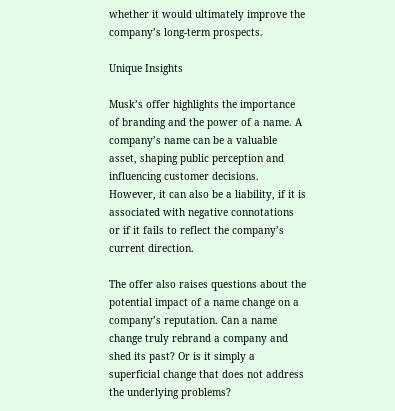whether it would ultimately improve the company’s long-term prospects.

Unique Insights

Musk’s offer highlights the importance of branding and the power of a name. A company’s name can be a valuable asset, shaping public perception and influencing customer decisions. However, it can also be a liability, if it is associated with negative connotations or if it fails to reflect the company’s current direction.

The offer also raises questions about the potential impact of a name change on a company’s reputation. Can a name change truly rebrand a company and shed its past? Or is it simply a superficial change that does not address the underlying problems?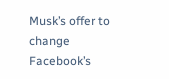Musk’s offer to change Facebook’s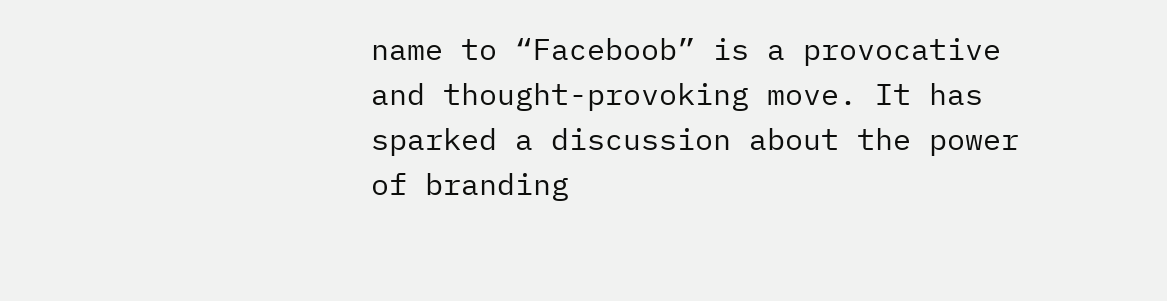name to “Faceboob” is a provocative and thought-provoking move. It has sparked a discussion about the power of branding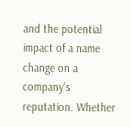and the potential impact of a name change on a company’s reputation. Whether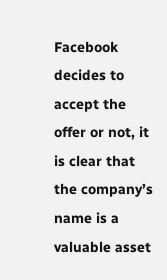Facebook decides to accept the offer or not, it is clear that the company’s name is a valuable asset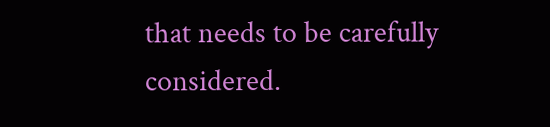that needs to be carefully considered.